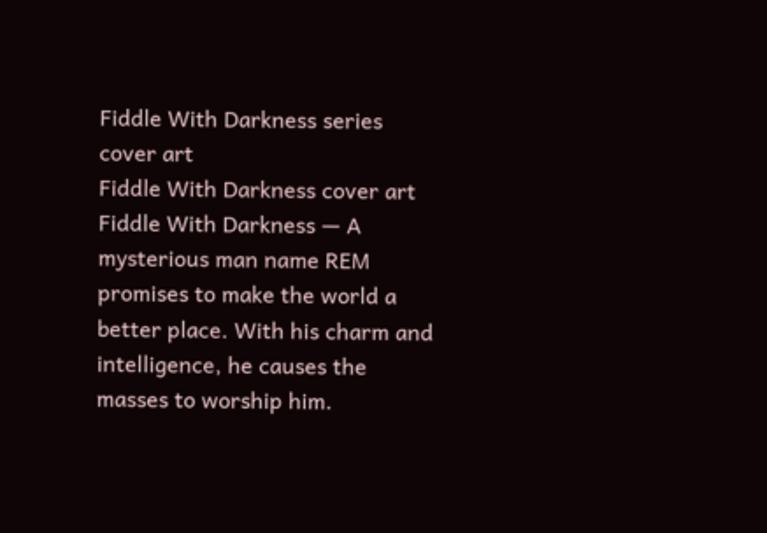Fiddle With Darkness series cover art
Fiddle With Darkness cover art
Fiddle With Darkness — A mysterious man name REM promises to make the world a better place. With his charm and intelligence, he causes the masses to worship him.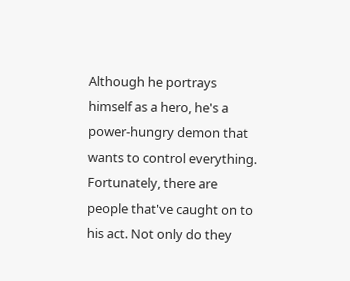Although he portrays himself as a hero, he's a power-hungry demon that wants to control everything. Fortunately, there are people that've caught on to his act. Not only do they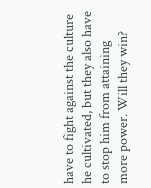have to fight against the culture he cultivated, but they also have to stop him from attaining more power. Will they win?